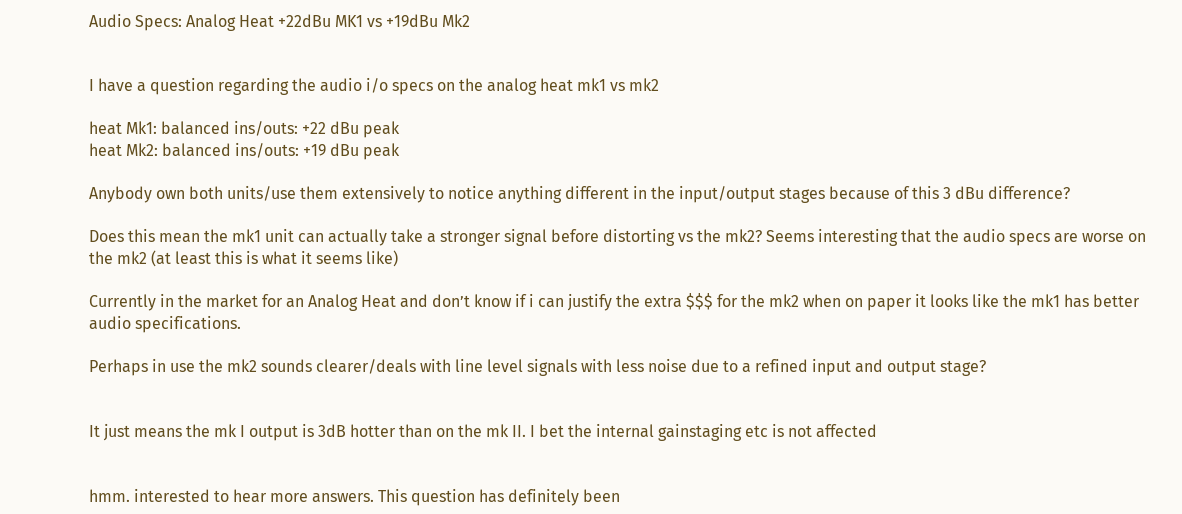Audio Specs: Analog Heat +22dBu MK1 vs +19dBu Mk2


I have a question regarding the audio i/o specs on the analog heat mk1 vs mk2

heat Mk1: balanced ins/outs: +22 dBu peak
heat Mk2: balanced ins/outs: +19 dBu peak

Anybody own both units/use them extensively to notice anything different in the input/output stages because of this 3 dBu difference?

Does this mean the mk1 unit can actually take a stronger signal before distorting vs the mk2? Seems interesting that the audio specs are worse on the mk2 (at least this is what it seems like)

Currently in the market for an Analog Heat and don’t know if i can justify the extra $$$ for the mk2 when on paper it looks like the mk1 has better audio specifications.

Perhaps in use the mk2 sounds clearer/deals with line level signals with less noise due to a refined input and output stage?


It just means the mk I output is 3dB hotter than on the mk II. I bet the internal gainstaging etc is not affected


hmm. interested to hear more answers. This question has definitely been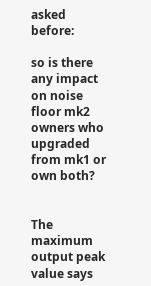asked before:

so is there any impact on noise floor mk2 owners who upgraded from mk1 or own both?


The maximum output peak value says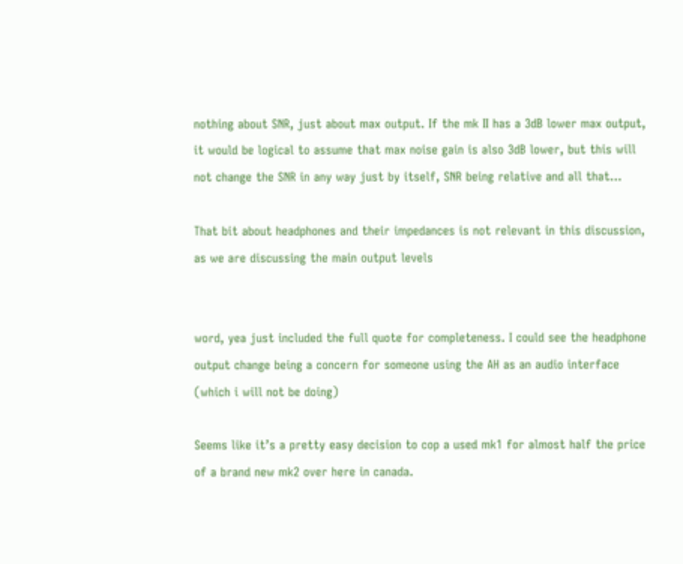nothing about SNR, just about max output. If the mk II has a 3dB lower max output, it would be logical to assume that max noise gain is also 3dB lower, but this will not change the SNR in any way just by itself, SNR being relative and all that…

That bit about headphones and their impedances is not relevant in this discussion, as we are discussing the main output levels


word, yea just included the full quote for completeness. I could see the headphone output change being a concern for someone using the AH as an audio interface (which i will not be doing)

Seems like it’s a pretty easy decision to cop a used mk1 for almost half the price of a brand new mk2 over here in canada.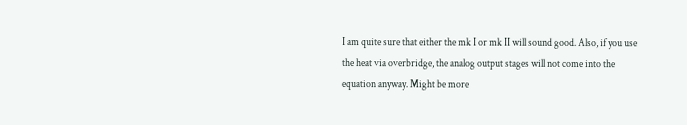I am quite sure that either the mk I or mk II will sound good. Also, if you use the heat via overbridge, the analog output stages will not come into the equation anyway. Might be more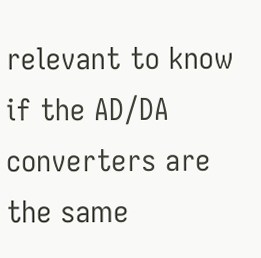relevant to know if the AD/DA converters are the same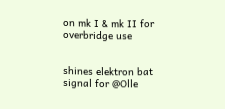on mk I & mk II for overbridge use


shines elektron bat signal for @Olle